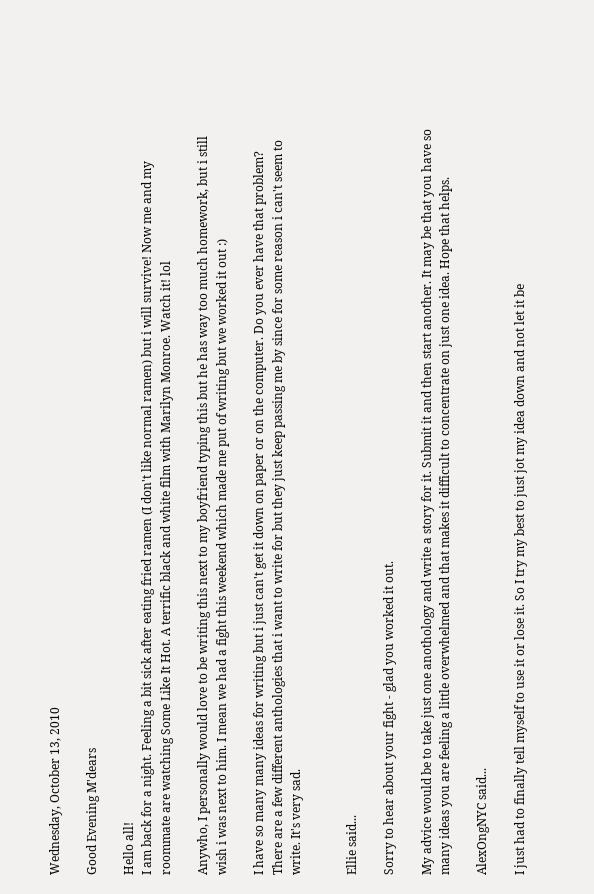Wednesday, October 13, 2010

Good Evening M'dears

Hello all!
I am back for a night. Feeling a bit sick after eating fried ramen (I don't like normal ramen) but i will survive! Now me and my roommate are watching Some Like It Hot. A terrific black and white film with Marilyn Monroe. Watch it! lol

Anywho, I personally would love to be writing this next to my boyfriend typing this but he has way too much homework, but i still wish i was next to him. I mean we had a fight this weekend which made me put of writing but we worked it out :)

I have so many many ideas for writing but i just can't get it down on paper or on the computer. Do you ever have that problem? There are a few different anthologies that i want to write for but they just keep passing me by since for some reason i can't seem to write. It's very sad.


Ellie said...

Sorry to hear about your fight - glad you worked it out.

My advice would be to take just one anothology and write a story for it. Submit it and then start another. It may be that you have so many ideas you are feeling a little overwhelmed and that makes it difficult to concentrate on just one idea. Hope that helps.

AlexOngNYC said...

I just had to finally tell myself to use it or lose it. So I try my best to just jot my idea down and not let it be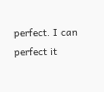perfect. I can perfect it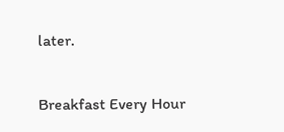later.

Breakfast Every Hour